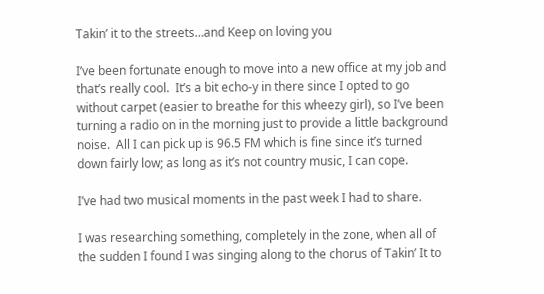Takin’ it to the streets…and Keep on loving you

I’ve been fortunate enough to move into a new office at my job and that’s really cool.  It’s a bit echo-y in there since I opted to go without carpet (easier to breathe for this wheezy girl), so I’ve been turning a radio on in the morning just to provide a little background noise.  All I can pick up is 96.5 FM which is fine since it’s turned down fairly low; as long as it’s not country music, I can cope.

I’ve had two musical moments in the past week I had to share.

I was researching something, completely in the zone, when all of the sudden I found I was singing along to the chorus of Takin’ It to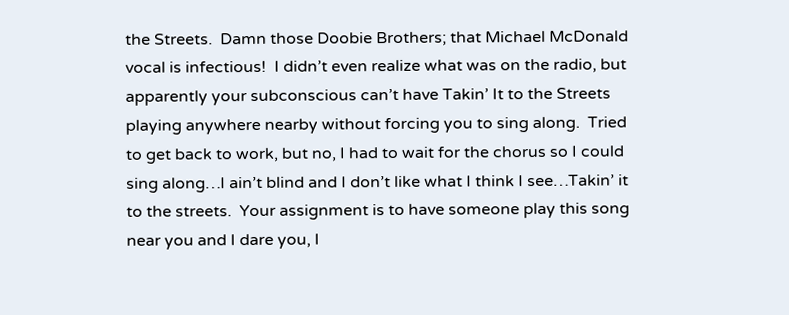the Streets.  Damn those Doobie Brothers; that Michael McDonald vocal is infectious!  I didn’t even realize what was on the radio, but apparently your subconscious can’t have Takin’ It to the Streets playing anywhere nearby without forcing you to sing along.  Tried to get back to work, but no, I had to wait for the chorus so I could sing along…I ain’t blind and I don’t like what I think I see…Takin’ it to the streets.  Your assignment is to have someone play this song near you and I dare you, I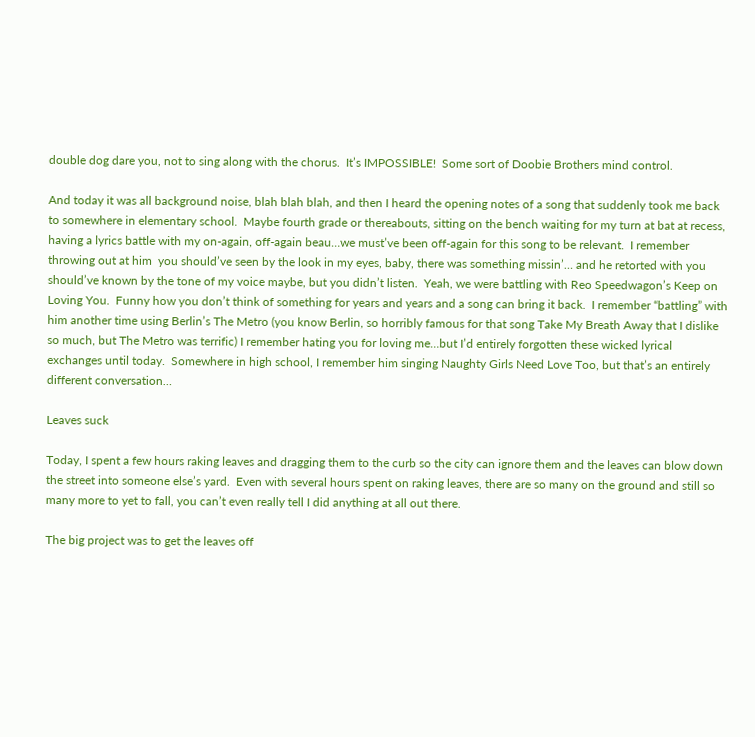double dog dare you, not to sing along with the chorus.  It’s IMPOSSIBLE!  Some sort of Doobie Brothers mind control.

And today it was all background noise, blah blah blah, and then I heard the opening notes of a song that suddenly took me back to somewhere in elementary school.  Maybe fourth grade or thereabouts, sitting on the bench waiting for my turn at bat at recess, having a lyrics battle with my on-again, off-again beau…we must’ve been off-again for this song to be relevant.  I remember throwing out at him  you should’ve seen by the look in my eyes, baby, there was something missin’… and he retorted with you should’ve known by the tone of my voice maybe, but you didn’t listen.  Yeah, we were battling with Reo Speedwagon’s Keep on Loving You.  Funny how you don’t think of something for years and years and a song can bring it back.  I remember “battling” with him another time using Berlin’s The Metro (you know Berlin, so horribly famous for that song Take My Breath Away that I dislike so much, but The Metro was terrific) I remember hating you for loving me…but I’d entirely forgotten these wicked lyrical exchanges until today.  Somewhere in high school, I remember him singing Naughty Girls Need Love Too, but that’s an entirely different conversation…

Leaves suck

Today, I spent a few hours raking leaves and dragging them to the curb so the city can ignore them and the leaves can blow down the street into someone else’s yard.  Even with several hours spent on raking leaves, there are so many on the ground and still so many more to yet to fall, you can’t even really tell I did anything at all out there.

The big project was to get the leaves off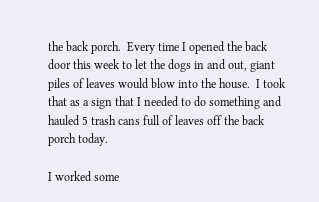the back porch.  Every time I opened the back door this week to let the dogs in and out, giant piles of leaves would blow into the house.  I took that as a sign that I needed to do something and hauled 5 trash cans full of leaves off the back porch today.

I worked some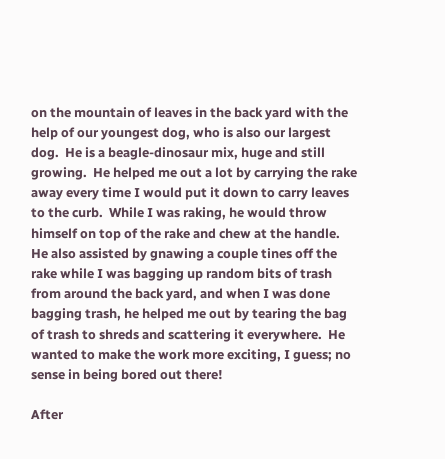on the mountain of leaves in the back yard with the help of our youngest dog, who is also our largest dog.  He is a beagle-dinosaur mix, huge and still growing.  He helped me out a lot by carrying the rake away every time I would put it down to carry leaves to the curb.  While I was raking, he would throw himself on top of the rake and chew at the handle.  He also assisted by gnawing a couple tines off the rake while I was bagging up random bits of trash from around the back yard, and when I was done bagging trash, he helped me out by tearing the bag of trash to shreds and scattering it everywhere.  He wanted to make the work more exciting, I guess; no sense in being bored out there!

After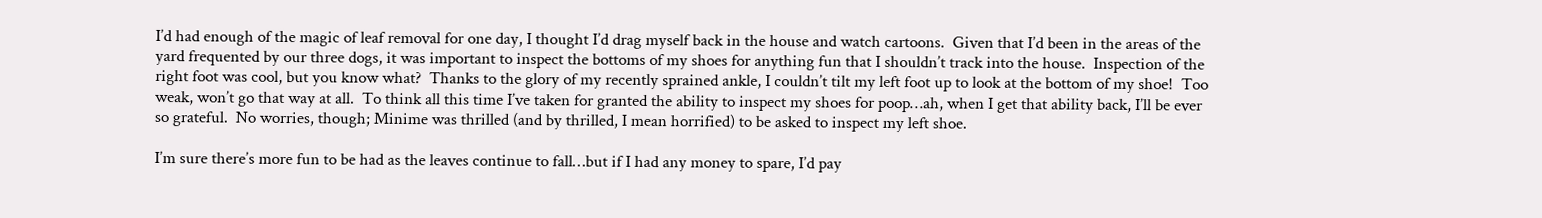I’d had enough of the magic of leaf removal for one day, I thought I’d drag myself back in the house and watch cartoons.  Given that I’d been in the areas of the yard frequented by our three dogs, it was important to inspect the bottoms of my shoes for anything fun that I shouldn’t track into the house.  Inspection of the right foot was cool, but you know what?  Thanks to the glory of my recently sprained ankle, I couldn’t tilt my left foot up to look at the bottom of my shoe!  Too weak, won’t go that way at all.  To think all this time I’ve taken for granted the ability to inspect my shoes for poop…ah, when I get that ability back, I’ll be ever so grateful.  No worries, though; Minime was thrilled (and by thrilled, I mean horrified) to be asked to inspect my left shoe.

I’m sure there’s more fun to be had as the leaves continue to fall…but if I had any money to spare, I’d pay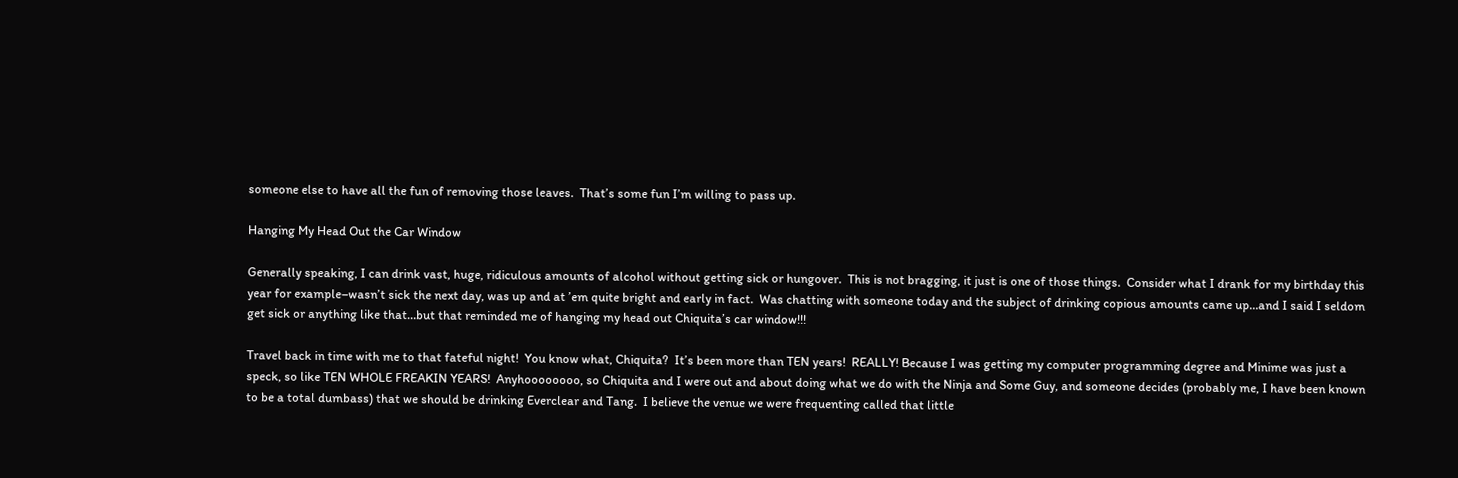someone else to have all the fun of removing those leaves.  That’s some fun I’m willing to pass up.

Hanging My Head Out the Car Window

Generally speaking, I can drink vast, huge, ridiculous amounts of alcohol without getting sick or hungover.  This is not bragging, it just is one of those things.  Consider what I drank for my birthday this year for example–wasn’t sick the next day, was up and at ’em quite bright and early in fact.  Was chatting with someone today and the subject of drinking copious amounts came up…and I said I seldom get sick or anything like that…but that reminded me of hanging my head out Chiquita’s car window!!!

Travel back in time with me to that fateful night!  You know what, Chiquita?  It’s been more than TEN years!  REALLY! Because I was getting my computer programming degree and Minime was just a speck, so like TEN WHOLE FREAKIN YEARS!  Anyhoooooooo, so Chiquita and I were out and about doing what we do with the Ninja and Some Guy, and someone decides (probably me, I have been known to be a total dumbass) that we should be drinking Everclear and Tang.  I believe the venue we were frequenting called that little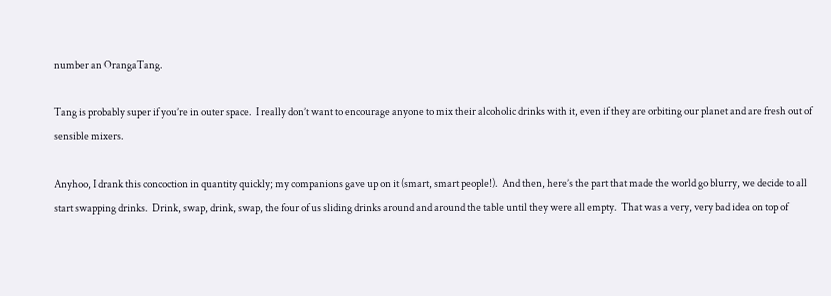number an OrangaTang.

Tang is probably super if you’re in outer space.  I really don’t want to encourage anyone to mix their alcoholic drinks with it, even if they are orbiting our planet and are fresh out of sensible mixers.

Anyhoo, I drank this concoction in quantity quickly; my companions gave up on it (smart, smart people!).  And then, here’s the part that made the world go blurry, we decide to all start swapping drinks.  Drink, swap, drink, swap, the four of us sliding drinks around and around the table until they were all empty.  That was a very, very bad idea on top of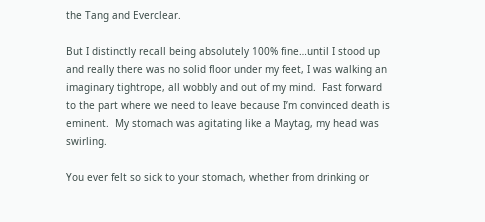the Tang and Everclear.

But I distinctly recall being absolutely 100% fine…until I stood up and really there was no solid floor under my feet, I was walking an imaginary tightrope, all wobbly and out of my mind.  Fast forward to the part where we need to leave because I’m convinced death is eminent.  My stomach was agitating like a Maytag, my head was swirling.

You ever felt so sick to your stomach, whether from drinking or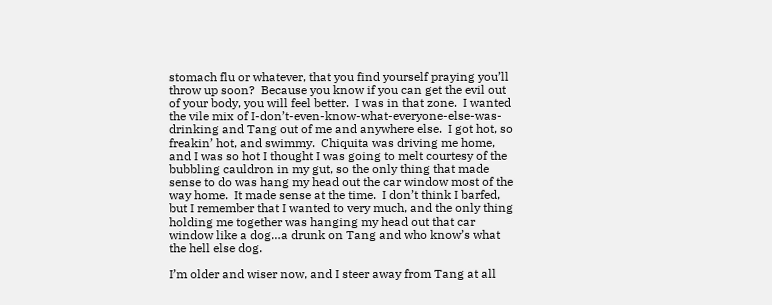stomach flu or whatever, that you find yourself praying you’ll throw up soon?  Because you know if you can get the evil out of your body, you will feel better.  I was in that zone.  I wanted the vile mix of I-don’t-even-know-what-everyone-else-was-drinking and Tang out of me and anywhere else.  I got hot, so freakin’ hot, and swimmy.  Chiquita was driving me home, and I was so hot I thought I was going to melt courtesy of the bubbling cauldron in my gut, so the only thing that made sense to do was hang my head out the car window most of the way home.  It made sense at the time.  I don’t think I barfed, but I remember that I wanted to very much, and the only thing holding me together was hanging my head out that car window like a dog…a drunk on Tang and who know’s what the hell else dog.

I’m older and wiser now, and I steer away from Tang at all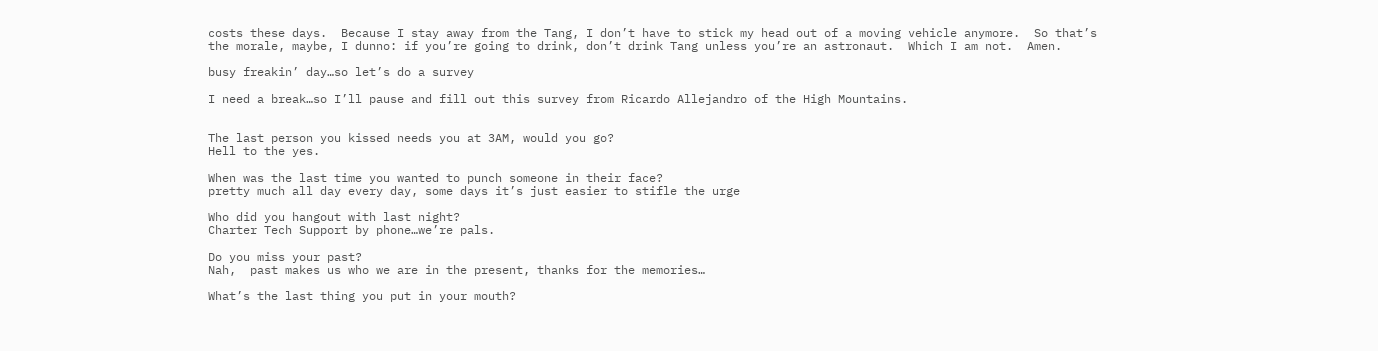costs these days.  Because I stay away from the Tang, I don’t have to stick my head out of a moving vehicle anymore.  So that’s the morale, maybe, I dunno: if you’re going to drink, don’t drink Tang unless you’re an astronaut.  Which I am not.  Amen.

busy freakin’ day…so let’s do a survey

I need a break…so I’ll pause and fill out this survey from Ricardo Allejandro of the High Mountains.


The last person you kissed needs you at 3AM, would you go?
Hell to the yes.

When was the last time you wanted to punch someone in their face?
pretty much all day every day, some days it’s just easier to stifle the urge

Who did you hangout with last night?
Charter Tech Support by phone…we’re pals.

Do you miss your past?
Nah,  past makes us who we are in the present, thanks for the memories…

What’s the last thing you put in your mouth?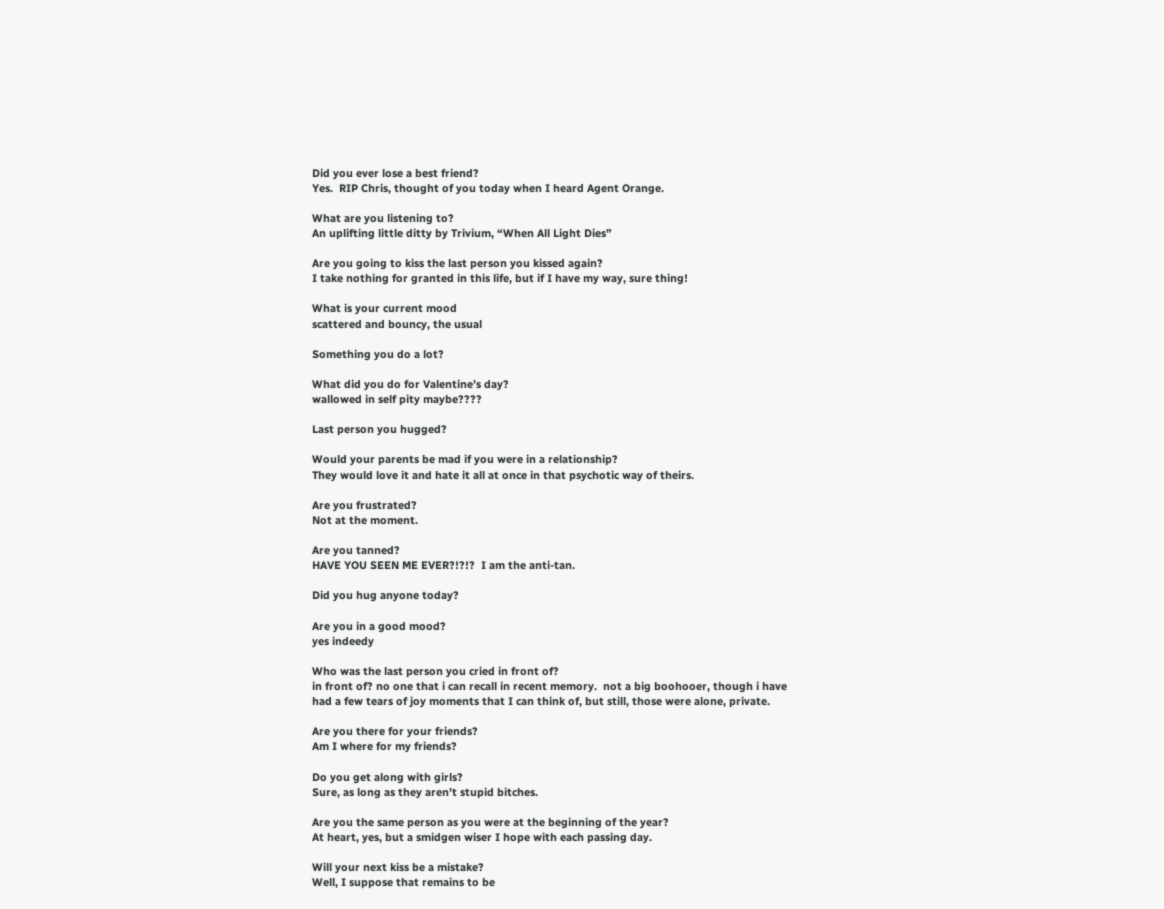Did you ever lose a best friend?
Yes.  RIP Chris, thought of you today when I heard Agent Orange.

What are you listening to?
An uplifting little ditty by Trivium, “When All Light Dies”

Are you going to kiss the last person you kissed again?
I take nothing for granted in this life, but if I have my way, sure thing!

What is your current mood
scattered and bouncy, the usual

Something you do a lot?

What did you do for Valentine’s day?
wallowed in self pity maybe????

Last person you hugged?

Would your parents be mad if you were in a relationship?
They would love it and hate it all at once in that psychotic way of theirs.

Are you frustrated?
Not at the moment.

Are you tanned?
HAVE YOU SEEN ME EVER?!?!?  I am the anti-tan.

Did you hug anyone today?

Are you in a good mood?
yes indeedy

Who was the last person you cried in front of?
in front of? no one that i can recall in recent memory.  not a big boohooer, though i have had a few tears of joy moments that I can think of, but still, those were alone, private.

Are you there for your friends?
Am I where for my friends?

Do you get along with girls?
Sure, as long as they aren’t stupid bitches.

Are you the same person as you were at the beginning of the year?
At heart, yes, but a smidgen wiser I hope with each passing day.

Will your next kiss be a mistake?
Well, I suppose that remains to be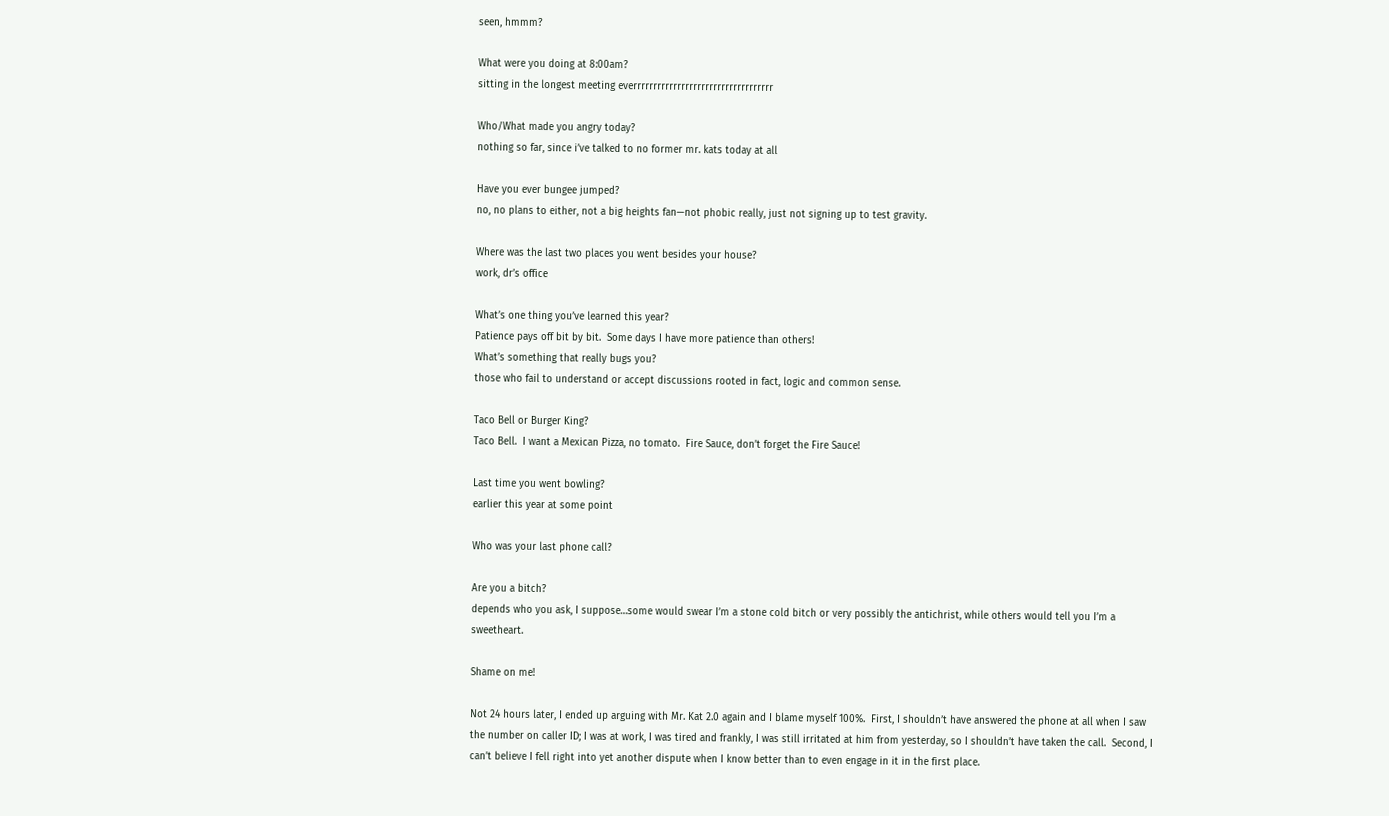seen, hmmm?

What were you doing at 8:00am?
sitting in the longest meeting everrrrrrrrrrrrrrrrrrrrrrrrrrrrrrrrrrr

Who/What made you angry today?
nothing so far, since i’ve talked to no former mr. kats today at all

Have you ever bungee jumped?
no, no plans to either, not a big heights fan—not phobic really, just not signing up to test gravity.

Where was the last two places you went besides your house?
work, dr’s office

What’s one thing you’ve learned this year?
Patience pays off bit by bit.  Some days I have more patience than others!
What’s something that really bugs you?
those who fail to understand or accept discussions rooted in fact, logic and common sense.

Taco Bell or Burger King?
Taco Bell.  I want a Mexican Pizza, no tomato.  Fire Sauce, don’t forget the Fire Sauce!

Last time you went bowling?
earlier this year at some point

Who was your last phone call?

Are you a bitch?
depends who you ask, I suppose…some would swear I’m a stone cold bitch or very possibly the antichrist, while others would tell you I’m a sweetheart.

Shame on me!

Not 24 hours later, I ended up arguing with Mr. Kat 2.0 again and I blame myself 100%.  First, I shouldn’t have answered the phone at all when I saw the number on caller ID; I was at work, I was tired and frankly, I was still irritated at him from yesterday, so I shouldn’t have taken the call.  Second, I can’t believe I fell right into yet another dispute when I know better than to even engage in it in the first place.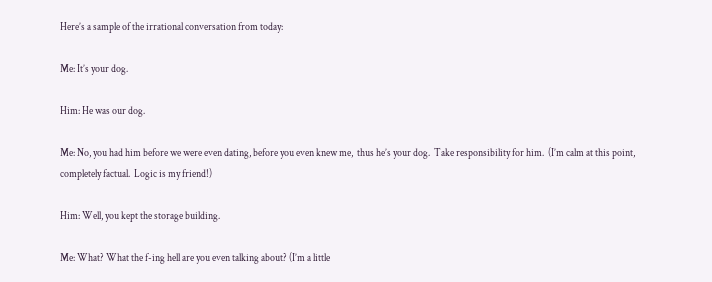Here’s a sample of the irrational conversation from today:

Me: It’s your dog.

Him: He was our dog.

Me: No, you had him before we were even dating, before you even knew me,  thus he’s your dog.  Take responsibility for him.  (I’m calm at this point, completely factual.  Logic is my friend!)

Him: Well, you kept the storage building.

Me: What? What the f-ing hell are you even talking about? (I’m a little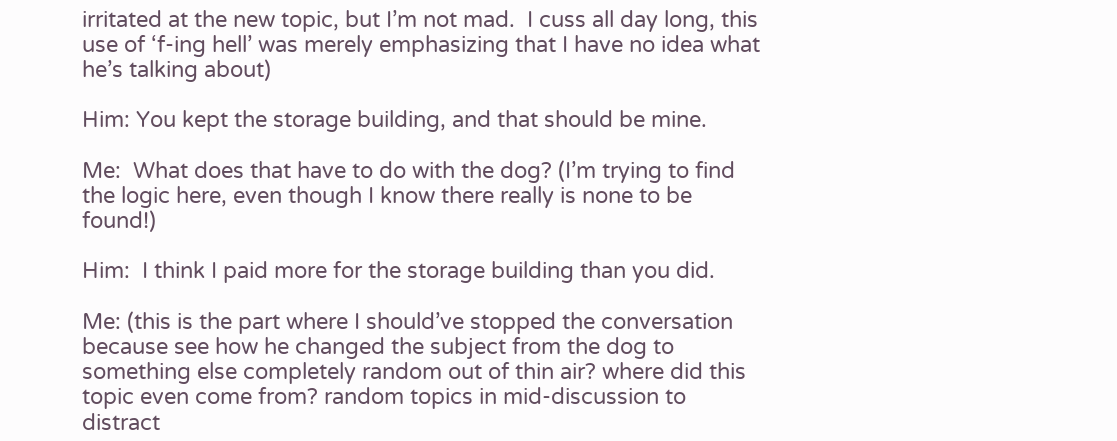irritated at the new topic, but I’m not mad.  I cuss all day long, this use of ‘f-ing hell’ was merely emphasizing that I have no idea what he’s talking about)

Him: You kept the storage building, and that should be mine.

Me:  What does that have to do with the dog? (I’m trying to find the logic here, even though I know there really is none to be found!)

Him:  I think I paid more for the storage building than you did.

Me: (this is the part where I should’ve stopped the conversation because see how he changed the subject from the dog to something else completely random out of thin air? where did this topic even come from? random topics in mid-discussion to distract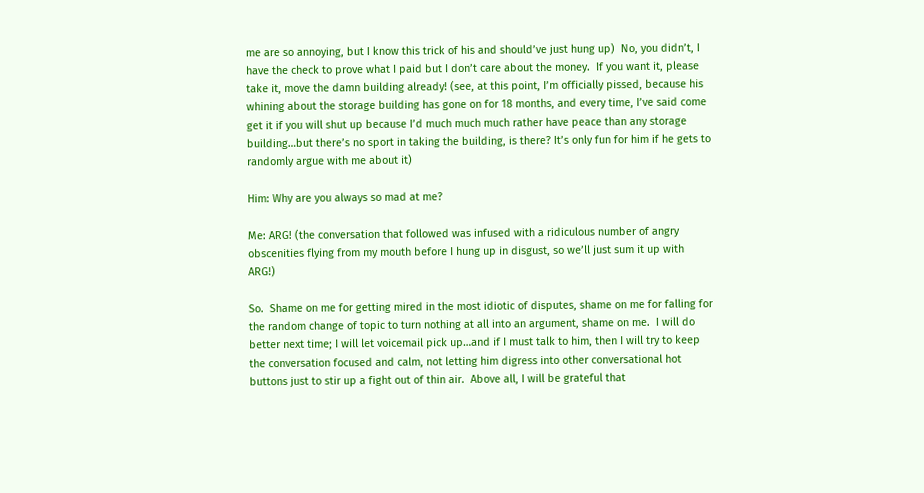me are so annoying, but I know this trick of his and should’ve just hung up)  No, you didn’t, I have the check to prove what I paid but I don’t care about the money.  If you want it, please take it, move the damn building already! (see, at this point, I’m officially pissed, because his whining about the storage building has gone on for 18 months, and every time, I’ve said come get it if you will shut up because I’d much much much rather have peace than any storage building…but there’s no sport in taking the building, is there? It’s only fun for him if he gets to randomly argue with me about it)

Him: Why are you always so mad at me?

Me: ARG! (the conversation that followed was infused with a ridiculous number of angry obscenities flying from my mouth before I hung up in disgust, so we’ll just sum it up with ARG!)

So.  Shame on me for getting mired in the most idiotic of disputes, shame on me for falling for the random change of topic to turn nothing at all into an argument, shame on me.  I will do better next time; I will let voicemail pick up…and if I must talk to him, then I will try to keep the conversation focused and calm, not letting him digress into other conversational hot buttons just to stir up a fight out of thin air.  Above all, I will be grateful that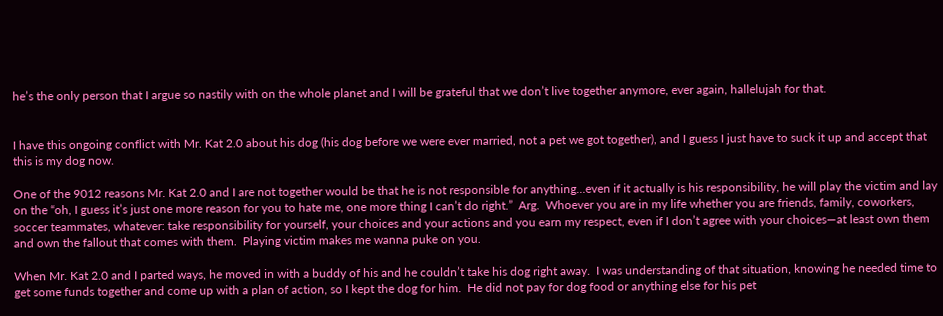he’s the only person that I argue so nastily with on the whole planet and I will be grateful that we don’t live together anymore, ever again, hallelujah for that.


I have this ongoing conflict with Mr. Kat 2.0 about his dog (his dog before we were ever married, not a pet we got together), and I guess I just have to suck it up and accept that this is my dog now.

One of the 9012 reasons Mr. Kat 2.0 and I are not together would be that he is not responsible for anything…even if it actually is his responsibility, he will play the victim and lay on the “oh, I guess it’s just one more reason for you to hate me, one more thing I can’t do right.”  Arg.  Whoever you are in my life whether you are friends, family, coworkers, soccer teammates, whatever: take responsibility for yourself, your choices and your actions and you earn my respect, even if I don’t agree with your choices—at least own them and own the fallout that comes with them.  Playing victim makes me wanna puke on you.

When Mr. Kat 2.0 and I parted ways, he moved in with a buddy of his and he couldn’t take his dog right away.  I was understanding of that situation, knowing he needed time to get some funds together and come up with a plan of action, so I kept the dog for him.  He did not pay for dog food or anything else for his pet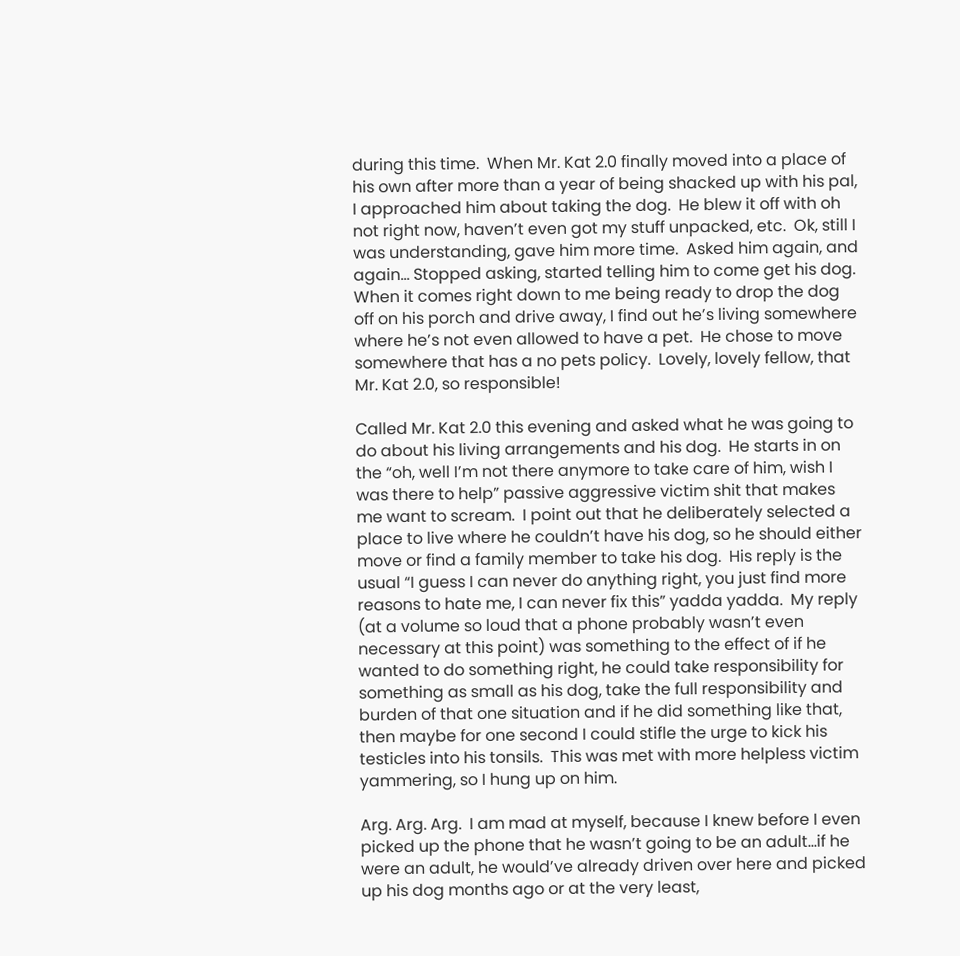during this time.  When Mr. Kat 2.0 finally moved into a place of his own after more than a year of being shacked up with his pal, I approached him about taking the dog.  He blew it off with oh not right now, haven’t even got my stuff unpacked, etc.  Ok, still I was understanding, gave him more time.  Asked him again, and again… Stopped asking, started telling him to come get his dog.  When it comes right down to me being ready to drop the dog off on his porch and drive away, I find out he’s living somewhere where he’s not even allowed to have a pet.  He chose to move somewhere that has a no pets policy.  Lovely, lovely fellow, that Mr. Kat 2.0, so responsible!

Called Mr. Kat 2.0 this evening and asked what he was going to do about his living arrangements and his dog.  He starts in on the “oh, well I’m not there anymore to take care of him, wish I was there to help” passive aggressive victim shit that makes me want to scream.  I point out that he deliberately selected a place to live where he couldn’t have his dog, so he should either move or find a family member to take his dog.  His reply is the usual “I guess I can never do anything right, you just find more reasons to hate me, I can never fix this” yadda yadda.  My reply (at a volume so loud that a phone probably wasn’t even necessary at this point) was something to the effect of if he wanted to do something right, he could take responsibility for something as small as his dog, take the full responsibility and burden of that one situation and if he did something like that, then maybe for one second I could stifle the urge to kick his testicles into his tonsils.  This was met with more helpless victim yammering, so I hung up on him.

Arg. Arg. Arg.  I am mad at myself, because I knew before I even picked up the phone that he wasn’t going to be an adult…if he were an adult, he would’ve already driven over here and picked up his dog months ago or at the very least,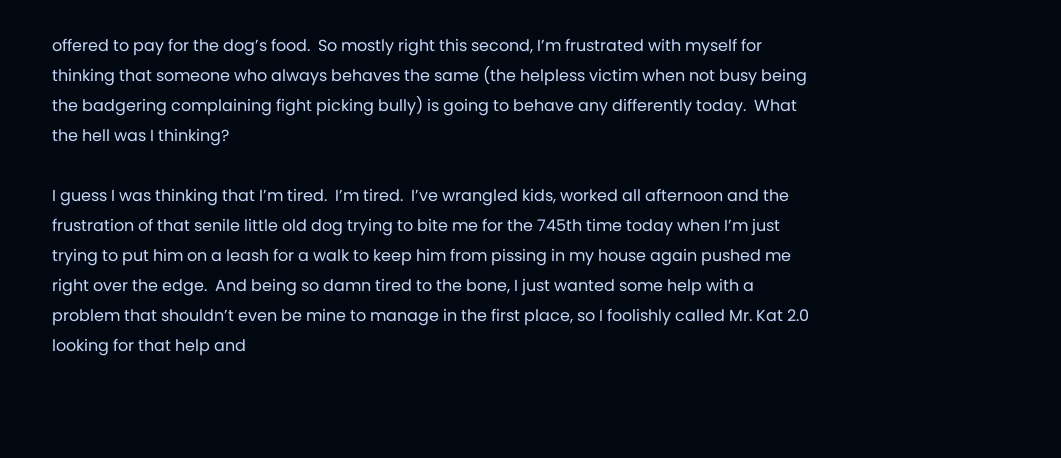offered to pay for the dog’s food.  So mostly right this second, I’m frustrated with myself for thinking that someone who always behaves the same (the helpless victim when not busy being the badgering complaining fight picking bully) is going to behave any differently today.  What the hell was I thinking?

I guess I was thinking that I’m tired.  I’m tired.  I’ve wrangled kids, worked all afternoon and the frustration of that senile little old dog trying to bite me for the 745th time today when I’m just trying to put him on a leash for a walk to keep him from pissing in my house again pushed me right over the edge.  And being so damn tired to the bone, I just wanted some help with a problem that shouldn’t even be mine to manage in the first place, so I foolishly called Mr. Kat 2.0 looking for that help and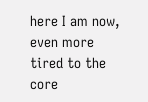here I am now, even more tired to the core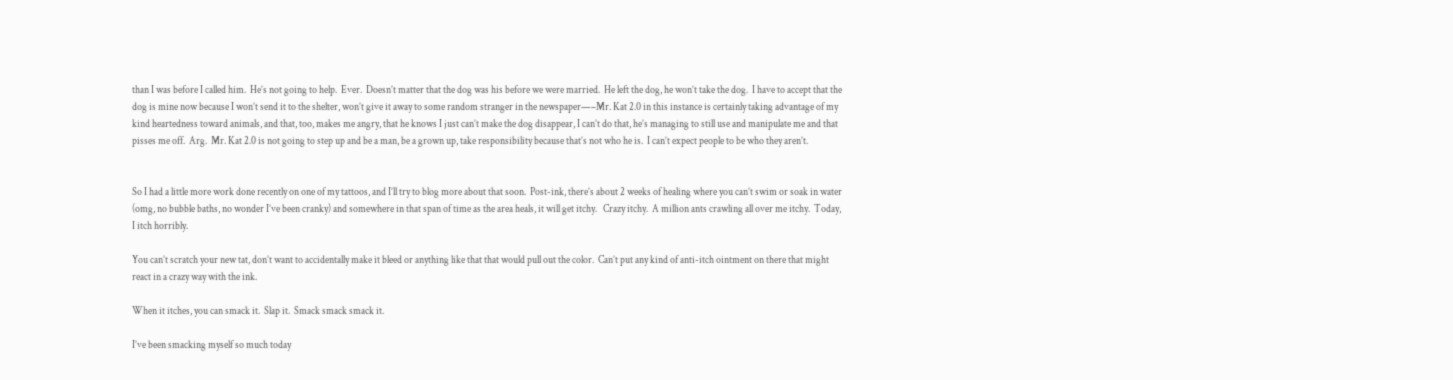than I was before I called him.  He’s not going to help.  Ever.  Doesn’t matter that the dog was his before we were married.  He left the dog, he won’t take the dog.  I have to accept that the dog is mine now because I won’t send it to the shelter, won’t give it away to some random stranger in the newspaper—–Mr. Kat 2.0 in this instance is certainly taking advantage of my kind heartedness toward animals, and that, too, makes me angry, that he knows I just can’t make the dog disappear, I can’t do that, he’s managing to still use and manipulate me and that pisses me off.  Arg.  Mr. Kat 2.0 is not going to step up and be a man, be a grown up, take responsibility because that’s not who he is.  I can’t expect people to be who they aren’t.


So I had a little more work done recently on one of my tattoos, and I’ll try to blog more about that soon.  Post-ink, there’s about 2 weeks of healing where you can’t swim or soak in water (omg, no bubble baths, no wonder I’ve been cranky) and somewhere in that span of time as the area heals, it will get itchy.   Crazy itchy.  A million ants crawling all over me itchy.  Today, I itch horribly.

You can’t scratch your new tat, don’t want to accidentally make it bleed or anything like that that would pull out the color.  Can’t put any kind of anti-itch ointment on there that might react in a crazy way with the ink.

When it itches, you can smack it.  Slap it.  Smack smack smack it.

I’ve been smacking myself so much today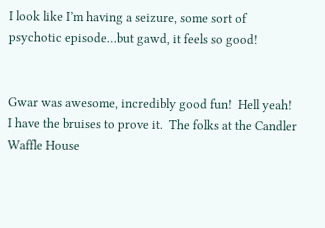I look like I’m having a seizure, some sort of psychotic episode…but gawd, it feels so good!


Gwar was awesome, incredibly good fun!  Hell yeah!  I have the bruises to prove it.  The folks at the Candler Waffle House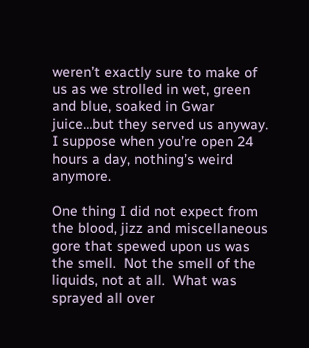weren’t exactly sure to make of us as we strolled in wet, green and blue, soaked in Gwar juice…but they served us anyway.  I suppose when you’re open 24 hours a day, nothing’s weird anymore.

One thing I did not expect from the blood, jizz and miscellaneous gore that spewed upon us was the smell.  Not the smell of the liquids, not at all.  What was sprayed all over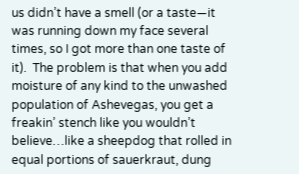us didn’t have a smell (or a taste—it was running down my face several times, so I got more than one taste of it).  The problem is that when you add moisture of any kind to the unwashed population of Ashevegas, you get a freakin’ stench like you wouldn’t believe…like a sheepdog that rolled in equal portions of sauerkraut, dung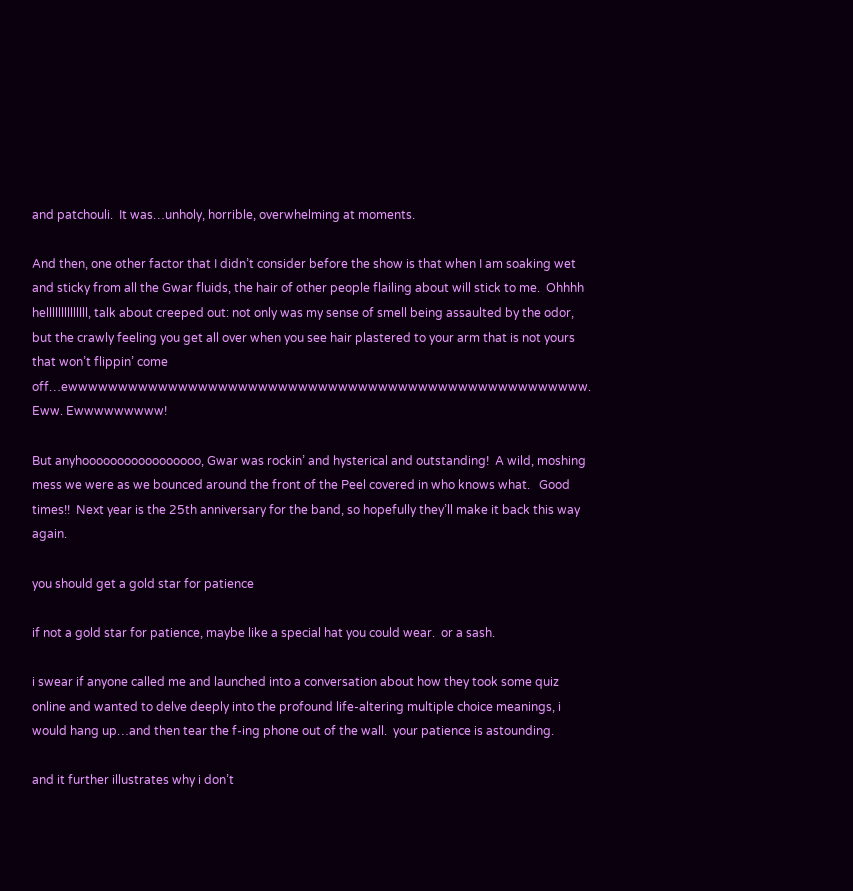and patchouli.  It was…unholy, horrible, overwhelming at moments.

And then, one other factor that I didn’t consider before the show is that when I am soaking wet and sticky from all the Gwar fluids, the hair of other people flailing about will stick to me.  Ohhhh hellllllllllllll, talk about creeped out: not only was my sense of smell being assaulted by the odor, but the crawly feeling you get all over when you see hair plastered to your arm that is not yours that won’t flippin’ come off…ewwwwwwwwwwwwwwwwwwwwwwwwwwwwwwwwwwwwwwwwwwwwwwwwwwww.  Eww. Ewwwwwwwww!

But anyhooooooooooooooooo, Gwar was rockin’ and hysterical and outstanding!  A wild, moshing mess we were as we bounced around the front of the Peel covered in who knows what.   Good times!!  Next year is the 25th anniversary for the band, so hopefully they’ll make it back this way again.

you should get a gold star for patience

if not a gold star for patience, maybe like a special hat you could wear.  or a sash.

i swear if anyone called me and launched into a conversation about how they took some quiz online and wanted to delve deeply into the profound life-altering multiple choice meanings, i would hang up…and then tear the f-ing phone out of the wall.  your patience is astounding.

and it further illustrates why i don’t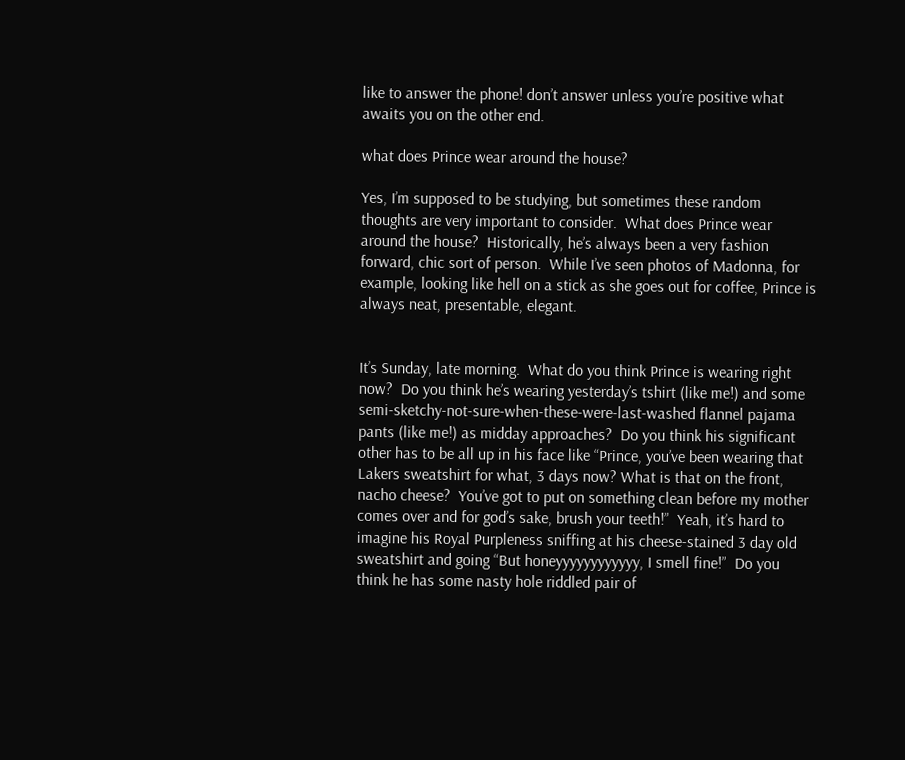like to answer the phone! don’t answer unless you’re positive what awaits you on the other end.

what does Prince wear around the house?

Yes, I’m supposed to be studying, but sometimes these random thoughts are very important to consider.  What does Prince wear around the house?  Historically, he’s always been a very fashion forward, chic sort of person.  While I’ve seen photos of Madonna, for example, looking like hell on a stick as she goes out for coffee, Prince is always neat, presentable, elegant.


It’s Sunday, late morning.  What do you think Prince is wearing right now?  Do you think he’s wearing yesterday’s tshirt (like me!) and some semi-sketchy-not-sure-when-these-were-last-washed flannel pajama pants (like me!) as midday approaches?  Do you think his significant other has to be all up in his face like “Prince, you’ve been wearing that Lakers sweatshirt for what, 3 days now? What is that on the front, nacho cheese?  You’ve got to put on something clean before my mother comes over and for god’s sake, brush your teeth!”  Yeah, it’s hard to imagine his Royal Purpleness sniffing at his cheese-stained 3 day old sweatshirt and going “But honeyyyyyyyyyyyy, I smell fine!”  Do you think he has some nasty hole riddled pair of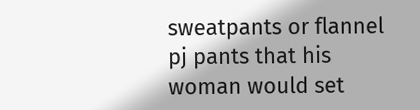sweatpants or flannel pj pants that his woman would set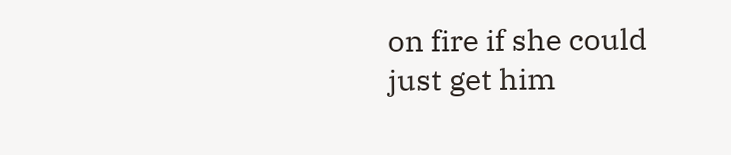on fire if she could just get him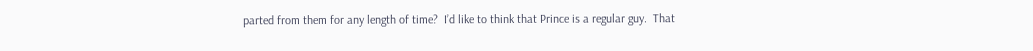parted from them for any length of time?  I’d like to think that Prince is a regular guy.  That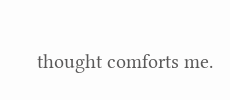thought comforts me.